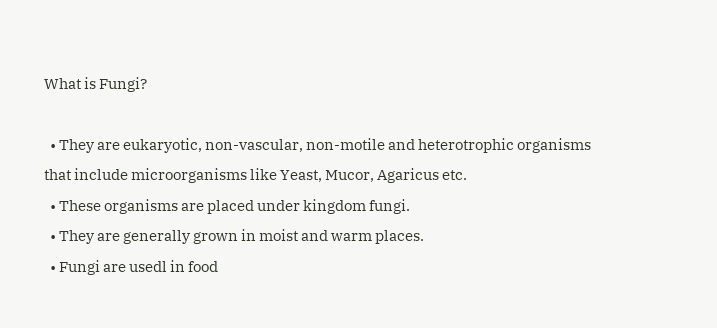What is Fungi?

  • They are eukaryotic, non-vascular, non-motile and heterotrophic organisms that include microorganisms like Yeast, Mucor, Agaricus etc.
  • These organisms are placed under kingdom fungi.
  • They are generally grown in moist and warm places.
  • Fungi are usedl in food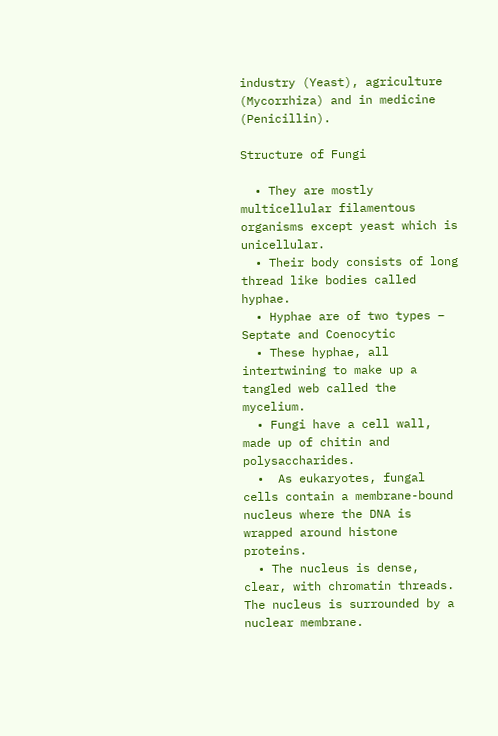industry (Yeast), agriculture (Mycorrhiza) and in medicine (Penicillin).

Structure of Fungi

  • They are mostly multicellular filamentous organisms except yeast which is unicellular.
  • Their body consists of long thread like bodies called hyphae.
  • Hyphae are of two types – Septate and Coenocytic
  • These hyphae, all intertwining to make up a tangled web called the mycelium.
  • Fungi have a cell wall, made up of chitin and polysaccharides.
  •  As eukaryotes, fungal cells contain a membrane-bound nucleus where the DNA is wrapped around histone proteins.
  • The nucleus is dense, clear, with chromatin threads. The nucleus is surrounded by a nuclear membrane.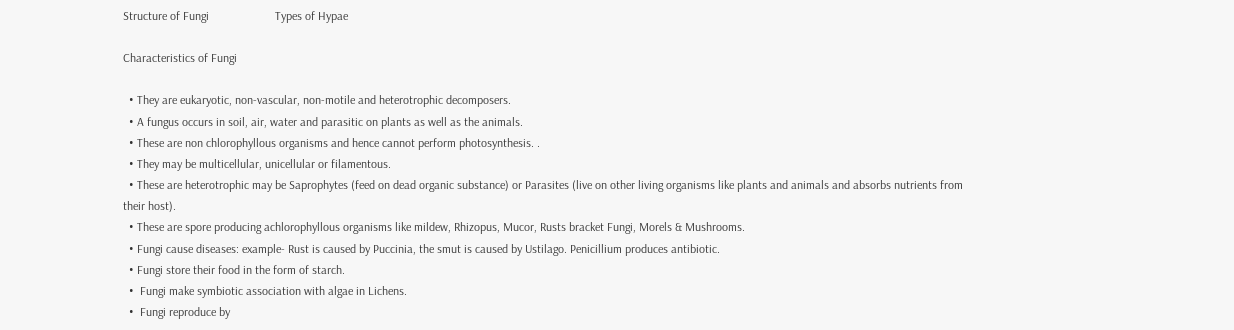Structure of Fungi                      Types of Hypae

Characteristics of Fungi

  • They are eukaryotic, non-vascular, non-motile and heterotrophic decomposers.
  • A fungus occurs in soil, air, water and parasitic on plants as well as the animals.
  • These are non chlorophyllous organisms and hence cannot perform photosynthesis. .
  • They may be multicellular, unicellular or filamentous.
  • These are heterotrophic may be Saprophytes (feed on dead organic substance) or Parasites (live on other living organisms like plants and animals and absorbs nutrients from their host).
  • These are spore producing achlorophyllous organisms like mildew, Rhizopus, Mucor, Rusts bracket Fungi, Morels & Mushrooms.
  • Fungi cause diseases: example- Rust is caused by Puccinia, the smut is caused by Ustilago. Penicillium produces antibiotic.
  • Fungi store their food in the form of starch.
  •  Fungi make symbiotic association with algae in Lichens.
  •  Fungi reproduce by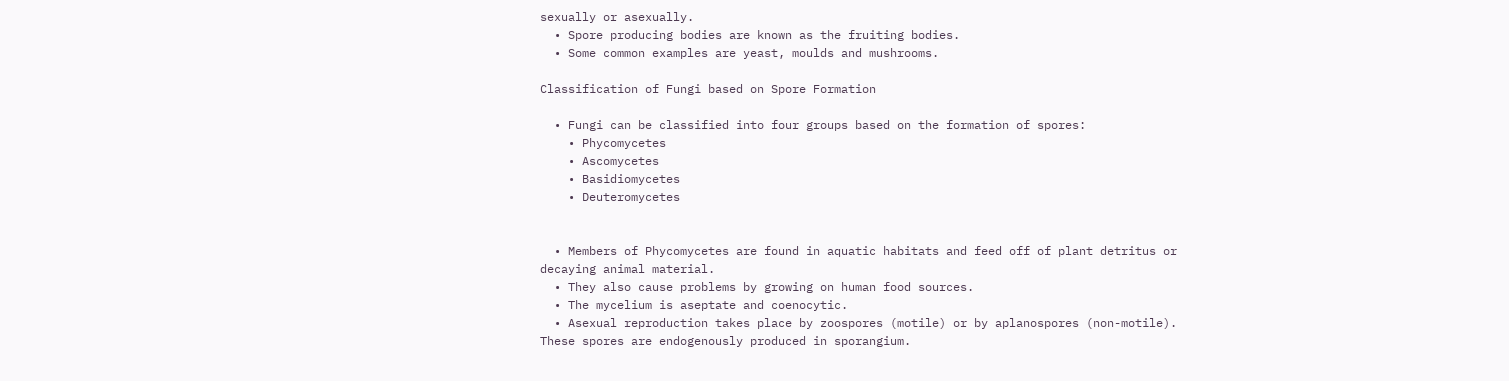sexually or asexually.
  • Spore producing bodies are known as the fruiting bodies.
  • Some common examples are yeast, moulds and mushrooms.

Classification of Fungi based on Spore Formation

  • Fungi can be classified into four groups based on the formation of spores:
    • Phycomycetes
    • Ascomycetes
    • Basidiomycetes
    • Deuteromycetes


  • Members of Phycomycetes are found in aquatic habitats and feed off of plant detritus or decaying animal material.
  • They also cause problems by growing on human food sources.
  • The mycelium is aseptate and coenocytic.
  • Asexual reproduction takes place by zoospores (motile) or by aplanospores (non-motile). These spores are endogenously produced in sporangium.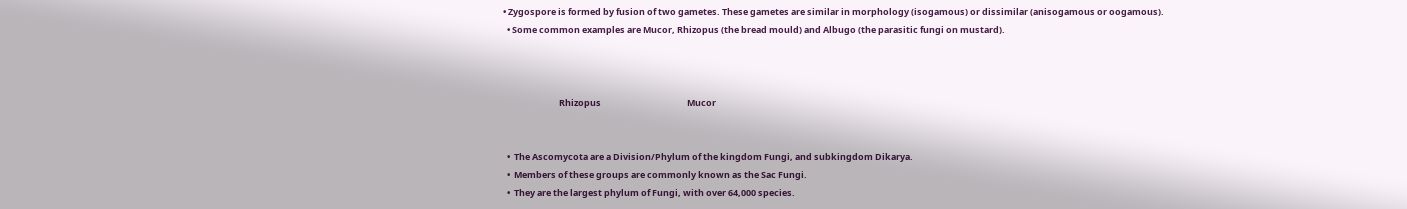• Zygospore is formed by fusion of two gametes. These gametes are similar in morphology (isogamous) or dissimilar (anisogamous or oogamous).
  • Some common examples are Mucor, Rhizopus (the bread mould) and Albugo (the parasitic fungi on mustard).



                            Rhizopus                                           Mucor


  •  The Ascomycota are a Division/Phylum of the kingdom Fungi, and subkingdom Dikarya.
  •  Members of these groups are commonly known as the Sac Fungi.
  •  They are the largest phylum of Fungi, with over 64,000 species.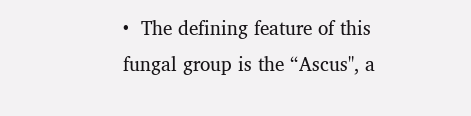•  The defining feature of this fungal group is the “Ascus", a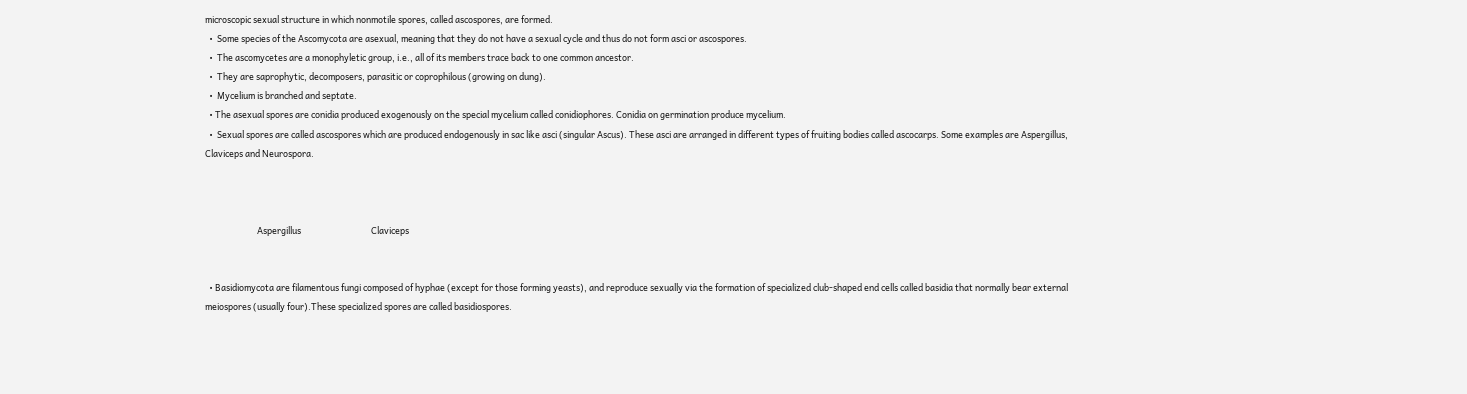microscopic sexual structure in which nonmotile spores, called ascospores, are formed.
  •  Some species of the Ascomycota are asexual, meaning that they do not have a sexual cycle and thus do not form asci or ascospores.
  •  The ascomycetes are a monophyletic group, i.e., all of its members trace back to one common ancestor.
  •  They are saprophytic, decomposers, parasitic or coprophilous (growing on dung).
  •  Mycelium is branched and septate.
  • The asexual spores are conidia produced exogenously on the special mycelium called conidiophores. Conidia on germination produce mycelium.
  •  Sexual spores are called ascospores which are produced endogenously in sac like asci (singular Ascus). These asci are arranged in different types of fruiting bodies called ascocarps. Some examples are Aspergillus, Claviceps and Neurospora.



                          Aspergillus                                   Claviceps


  • Basidiomycota are filamentous fungi composed of hyphae (except for those forming yeasts), and reproduce sexually via the formation of specialized club-shaped end cells called basidia that normally bear external meiospores (usually four).These specialized spores are called basidiospores.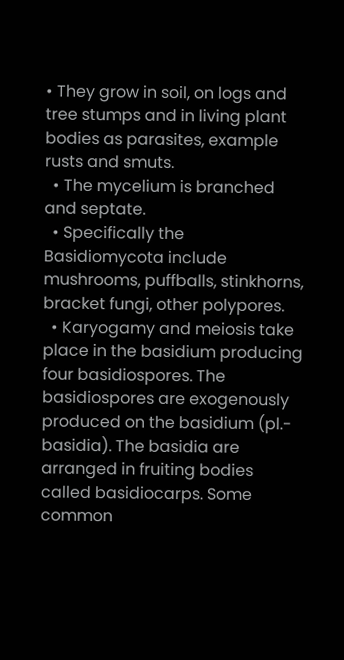• They grow in soil, on logs and tree stumps and in living plant bodies as parasites, example rusts and smuts.
  • The mycelium is branched and septate.
  • Specifically the Basidiomycota include mushrooms, puffballs, stinkhorns, bracket fungi, other polypores.
  • Karyogamy and meiosis take place in the basidium producing four basidiospores. The basidiospores are exogenously produced on the basidium (pl.- basidia). The basidia are arranged in fruiting bodies called basidiocarps. Some common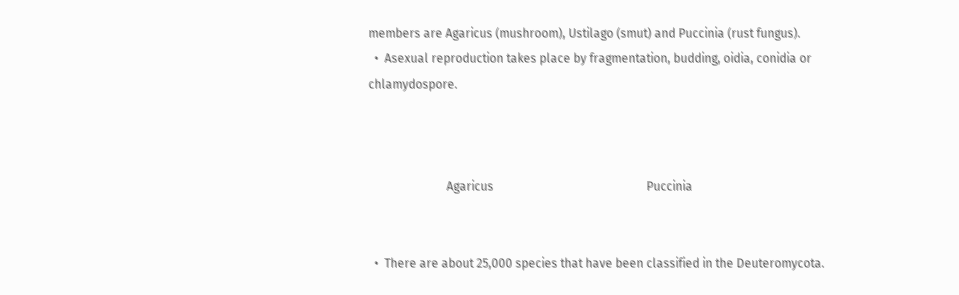members are Agaricus (mushroom), Ustilago (smut) and Puccinia (rust fungus).
  •  Asexual reproduction takes place by fragmentation, budding, oidia, conidia or chlamydospore.



                          Agaricus                                                   Puccinia


  •  There are about 25,000 species that have been classified in the Deuteromycota.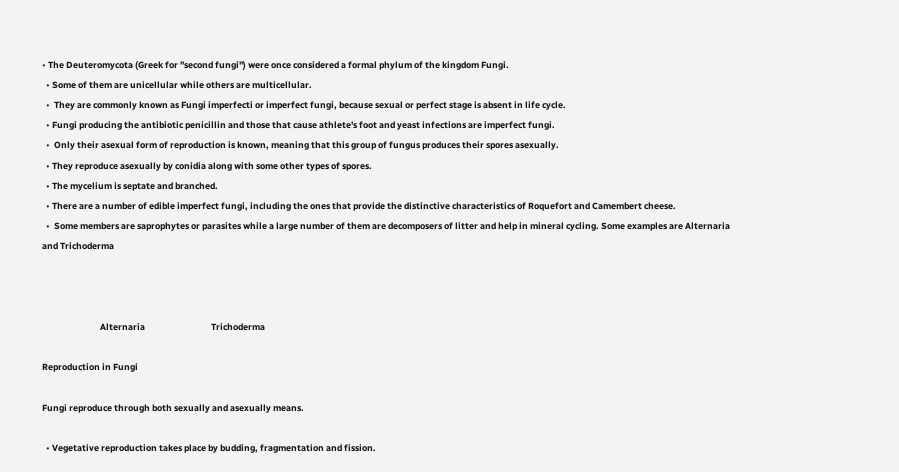• The Deuteromycota (Greek for "second fungi") were once considered a formal phylum of the kingdom Fungi.
  • Some of them are unicellular while others are multicellular.
  •  They are commonly known as Fungi imperfecti or imperfect fungi, because sexual or perfect stage is absent in life cycle.
  • Fungi producing the antibiotic penicillin and those that cause athlete's foot and yeast infections are imperfect fungi.
  •  Only their asexual form of reproduction is known, meaning that this group of fungus produces their spores asexually.
  • They reproduce asexually by conidia along with some other types of spores.
  • The mycelium is septate and branched.
  • There are a number of edible imperfect fungi, including the ones that provide the distinctive characteristics of Roquefort and Camembert cheese.
  •  Some members are saprophytes or parasites while a large number of them are decomposers of litter and help in mineral cycling. Some examples are Alternaria and Trichoderma



                             Alternaria                                 Trichoderma

Reproduction in Fungi

Fungi reproduce through both sexually and asexually means.

  • Vegetative reproduction takes place by budding, fragmentation and fission.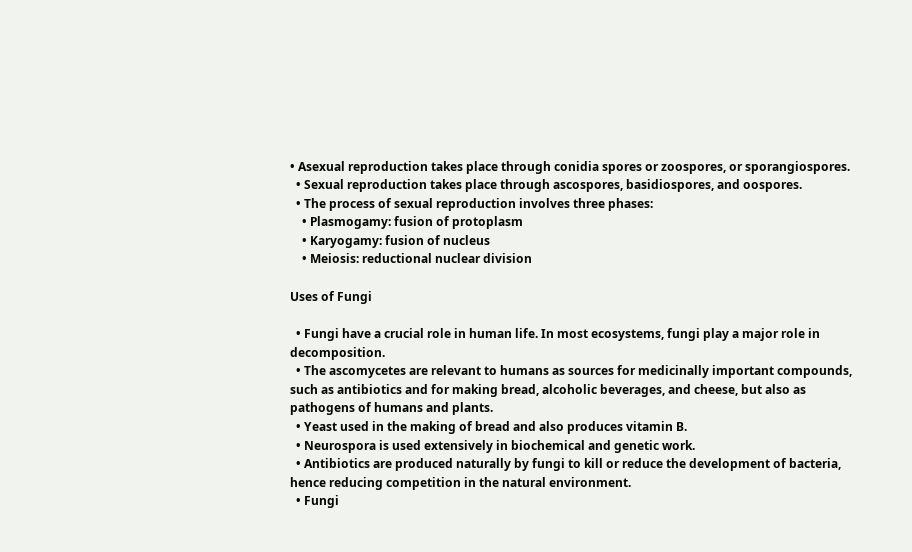• Asexual reproduction takes place through conidia spores or zoospores, or sporangiospores.
  • Sexual reproduction takes place through ascospores, basidiospores, and oospores.
  • The process of sexual reproduction involves three phases:
    • Plasmogamy: fusion of protoplasm
    • Karyogamy: fusion of nucleus
    • Meiosis: reductional nuclear division

Uses of Fungi

  • Fungi have a crucial role in human life. In most ecosystems, fungi play a major role in decomposition.
  • The ascomycetes are relevant to humans as sources for medicinally important compounds, such as antibiotics and for making bread, alcoholic beverages, and cheese, but also as pathogens of humans and plants.
  • Yeast used in the making of bread and also produces vitamin B.
  • Neurospora is used extensively in biochemical and genetic work.
  • Antibiotics are produced naturally by fungi to kill or reduce the development of bacteria, hence reducing competition in the natural environment.
  • Fungi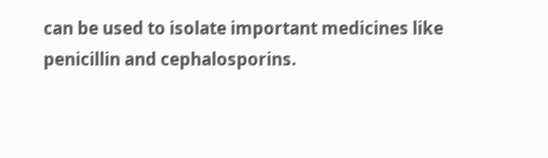can be used to isolate important medicines like penicillin and cephalosporins.